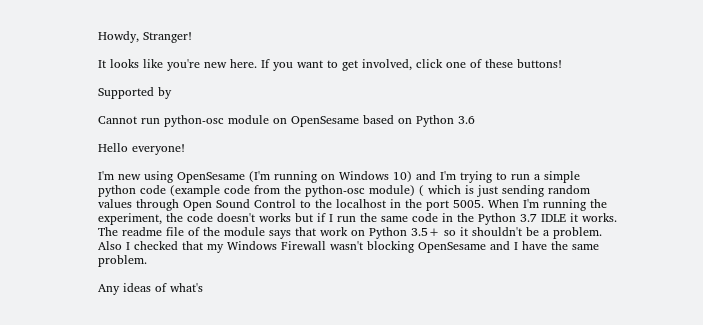Howdy, Stranger!

It looks like you're new here. If you want to get involved, click one of these buttons!

Supported by

Cannot run python-osc module on OpenSesame based on Python 3.6

Hello everyone!

I'm new using OpenSesame (I'm running on Windows 10) and I'm trying to run a simple python code (example code from the python-osc module) ( which is just sending random values through Open Sound Control to the localhost in the port 5005. When I'm running the experiment, the code doesn't works but if I run the same code in the Python 3.7 IDLE it works. The readme file of the module says that work on Python 3.5+ so it shouldn't be a problem. Also I checked that my Windows Firewall wasn't blocking OpenSesame and I have the same problem.

Any ideas of what's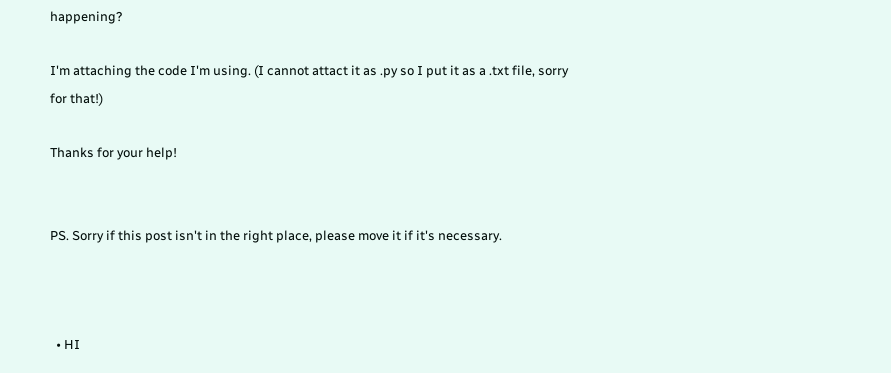happening?

I'm attaching the code I'm using. (I cannot attact it as .py so I put it as a .txt file, sorry for that!)

Thanks for your help!


PS. Sorry if this post isn't in the right place, please move it if it's necessary.



  • HI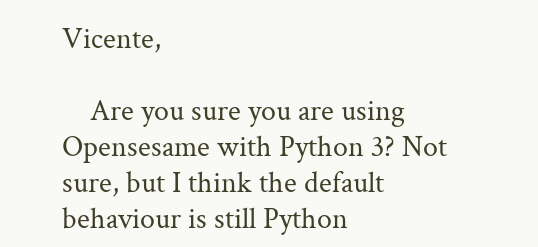Vicente,

    Are you sure you are using Opensesame with Python 3? Not sure, but I think the default behaviour is still Python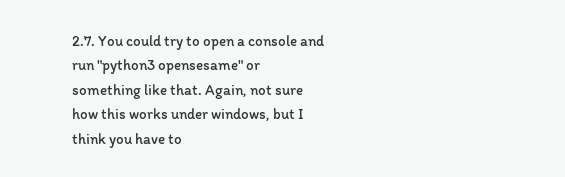2.7. You could try to open a console and run "python3 opensesame" or something like that. Again, not sure how this works under windows, but I think you have to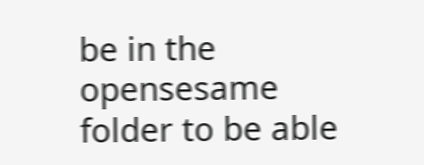be in the opensesame folder to be able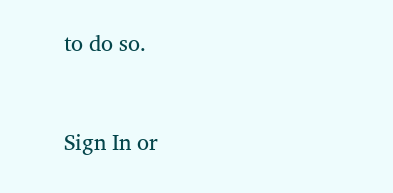to do so.


Sign In or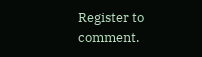Register to comment.